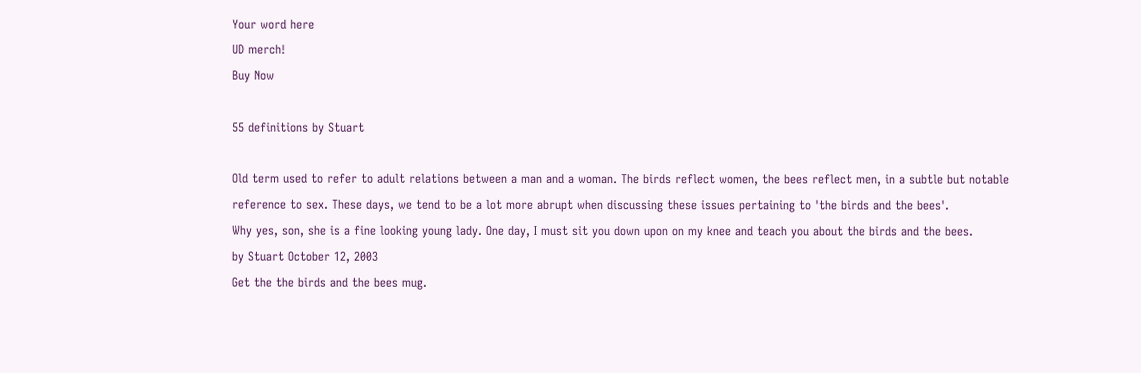Your word here
UD merch!
Buy Now

55 definitions by Stuart

Old term used to refer to adult relations between a man and a woman. The birds reflect women, the bees reflect men, in a subtle but notable reference to sex. These days, we tend to be a lot more abrupt when discussing these issues pertaining to 'the birds and the bees'.
Why yes, son, she is a fine looking young lady. One day, I must sit you down upon on my knee and teach you about the birds and the bees.
by Stuart October 12, 2003
Get the the birds and the bees mug.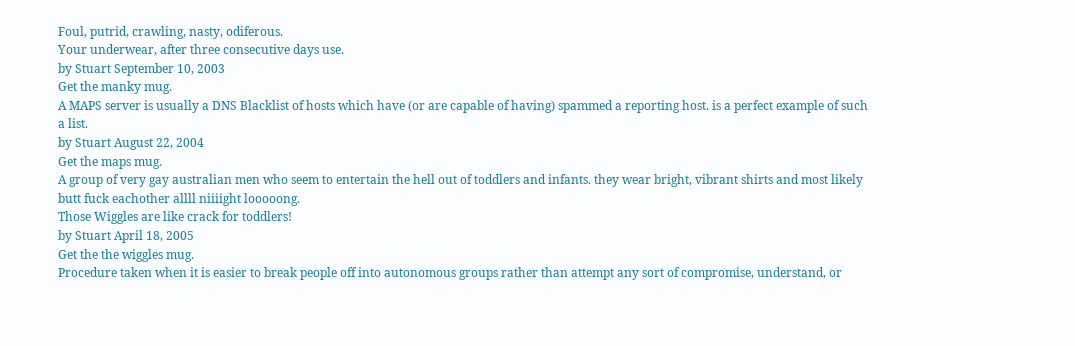Foul, putrid, crawling, nasty, odiferous.
Your underwear, after three consecutive days use.
by Stuart September 10, 2003
Get the manky mug.
A MAPS server is usually a DNS Blacklist of hosts which have (or are capable of having) spammed a reporting host. is a perfect example of such a list.
by Stuart August 22, 2004
Get the maps mug.
A group of very gay australian men who seem to entertain the hell out of toddlers and infants. they wear bright, vibrant shirts and most likely butt fuck eachother allll niiiight looooong.
Those Wiggles are like crack for toddlers!
by Stuart April 18, 2005
Get the the wiggles mug.
Procedure taken when it is easier to break people off into autonomous groups rather than attempt any sort of compromise, understand, or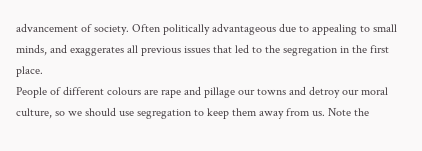advancement of society. Often politically advantageous due to appealing to small minds, and exaggerates all previous issues that led to the segregation in the first place.
People of different colours are rape and pillage our towns and detroy our moral culture, so we should use segregation to keep them away from us. Note the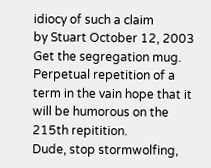idiocy of such a claim
by Stuart October 12, 2003
Get the segregation mug.
Perpetual repetition of a term in the vain hope that it will be humorous on the 215th repitition.
Dude, stop stormwolfing,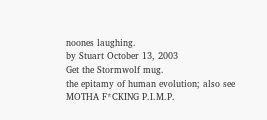noones laughing.
by Stuart October 13, 2003
Get the Stormwolf mug.
the epitamy of human evolution; also see MOTHA F*CKING P.I.M.P.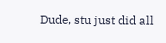Dude, stu just did all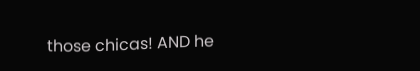those chicas! AND he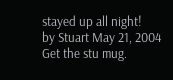stayed up all night!
by Stuart May 21, 2004
Get the stu mug.